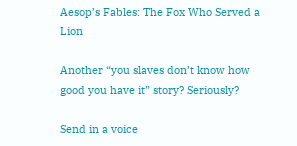Aesop’s Fables: The Fox Who Served a Lion

Another “you slaves don’t know how good you have it” story? Seriously?

Send in a voice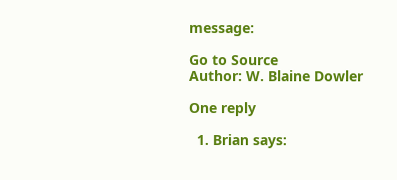message:

Go to Source
Author: W. Blaine Dowler

One reply

  1. Brian says: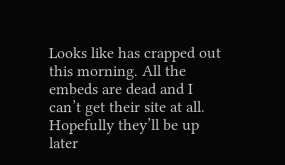Looks like has crapped out this morning. All the embeds are dead and I can’t get their site at all. Hopefully they’ll be up later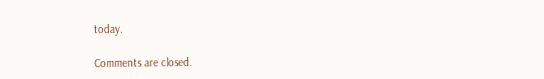today.

Comments are closed.